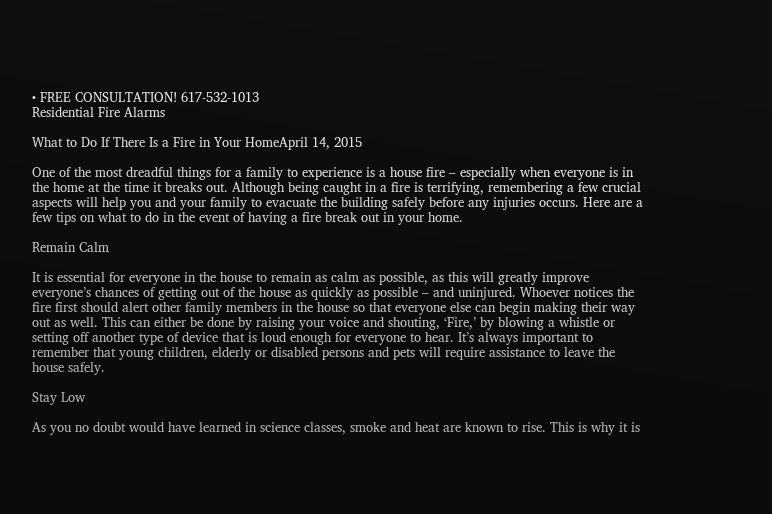• FREE CONSULTATION! 617-532-1013
Residential Fire Alarms

What to Do If There Is a Fire in Your HomeApril 14, 2015

One of the most dreadful things for a family to experience is a house fire – especially when everyone is in the home at the time it breaks out. Although being caught in a fire is terrifying, remembering a few crucial aspects will help you and your family to evacuate the building safely before any injuries occurs. Here are a few tips on what to do in the event of having a fire break out in your home.

Remain Calm

It is essential for everyone in the house to remain as calm as possible, as this will greatly improve everyone’s chances of getting out of the house as quickly as possible – and uninjured. Whoever notices the fire first should alert other family members in the house so that everyone else can begin making their way out as well. This can either be done by raising your voice and shouting, ‘Fire,’ by blowing a whistle or setting off another type of device that is loud enough for everyone to hear. It’s always important to remember that young children, elderly or disabled persons and pets will require assistance to leave the house safely.

Stay Low

As you no doubt would have learned in science classes, smoke and heat are known to rise. This is why it is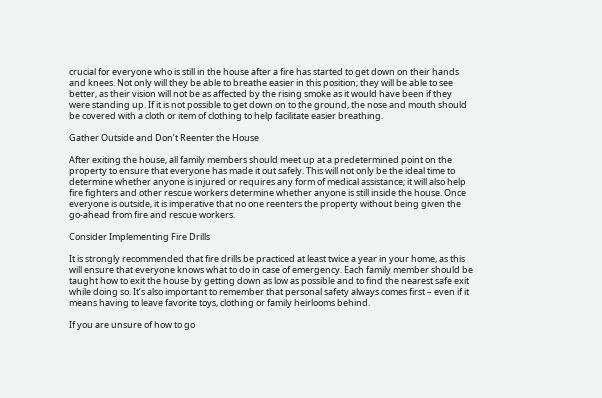crucial for everyone who is still in the house after a fire has started to get down on their hands and knees. Not only will they be able to breathe easier in this position; they will be able to see better, as their vision will not be as affected by the rising smoke as it would have been if they were standing up. If it is not possible to get down on to the ground, the nose and mouth should be covered with a cloth or item of clothing to help facilitate easier breathing.

Gather Outside and Don’t Reenter the House

After exiting the house, all family members should meet up at a predetermined point on the property to ensure that everyone has made it out safely. This will not only be the ideal time to determine whether anyone is injured or requires any form of medical assistance; it will also help fire fighters and other rescue workers determine whether anyone is still inside the house. Once everyone is outside, it is imperative that no one reenters the property without being given the go-ahead from fire and rescue workers.

Consider Implementing Fire Drills

It is strongly recommended that fire drills be practiced at least twice a year in your home, as this will ensure that everyone knows what to do in case of emergency. Each family member should be taught how to exit the house by getting down as low as possible and to find the nearest safe exit while doing so. It’s also important to remember that personal safety always comes first – even if it means having to leave favorite toys, clothing or family heirlooms behind.

If you are unsure of how to go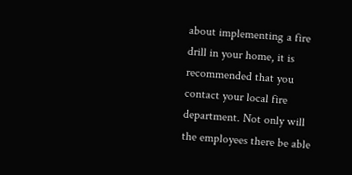about implementing a fire drill in your home, it is recommended that you contact your local fire department. Not only will the employees there be able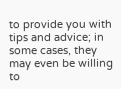to provide you with tips and advice; in some cases, they may even be willing to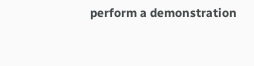perform a demonstration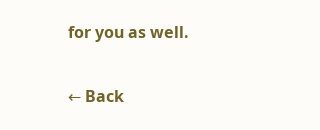for you as well.

← Back